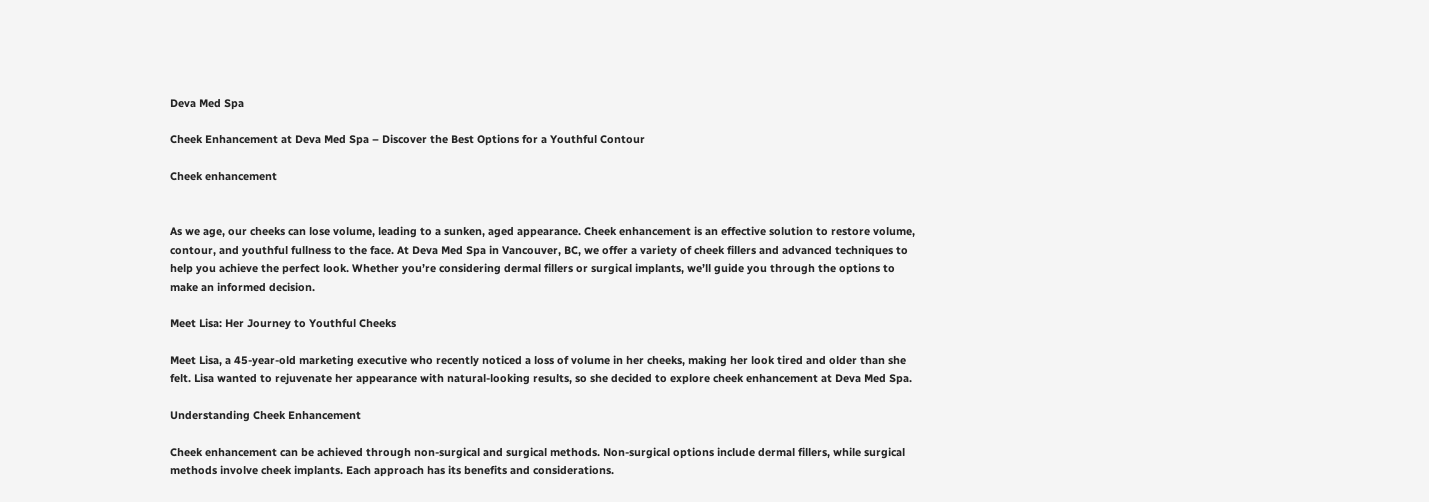Deva Med Spa

Cheek Enhancement at Deva Med Spa – Discover the Best Options for a Youthful Contour

Cheek enhancement


As we age, our cheeks can lose volume, leading to a sunken, aged appearance. Cheek enhancement is an effective solution to restore volume, contour, and youthful fullness to the face. At Deva Med Spa in Vancouver, BC, we offer a variety of cheek fillers and advanced techniques to help you achieve the perfect look. Whether you’re considering dermal fillers or surgical implants, we’ll guide you through the options to make an informed decision.

Meet Lisa: Her Journey to Youthful Cheeks

Meet Lisa, a 45-year-old marketing executive who recently noticed a loss of volume in her cheeks, making her look tired and older than she felt. Lisa wanted to rejuvenate her appearance with natural-looking results, so she decided to explore cheek enhancement at Deva Med Spa.

Understanding Cheek Enhancement

Cheek enhancement can be achieved through non-surgical and surgical methods. Non-surgical options include dermal fillers, while surgical methods involve cheek implants. Each approach has its benefits and considerations.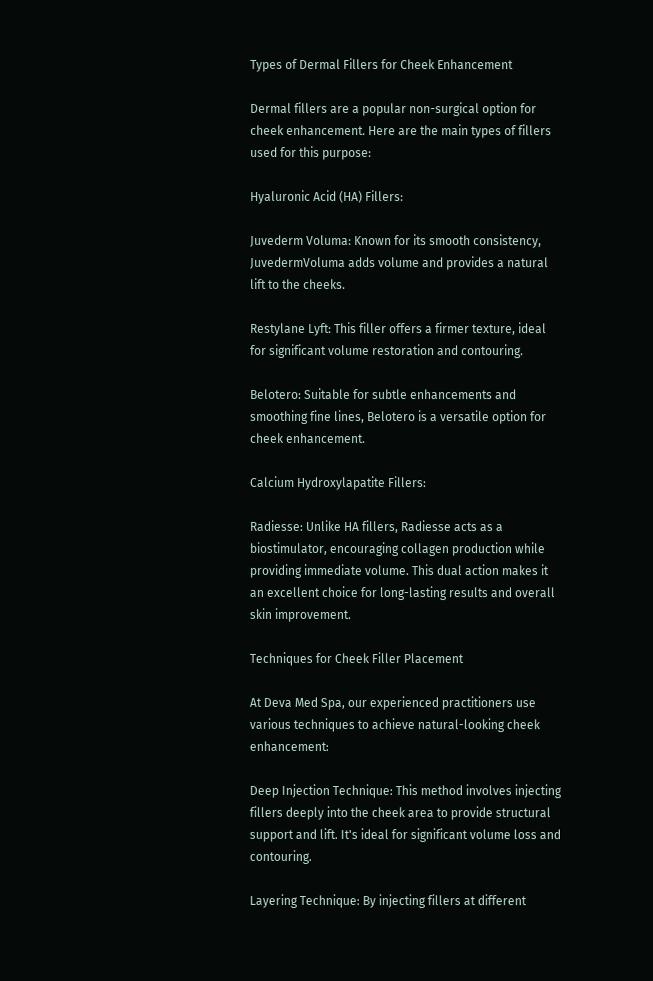Types of Dermal Fillers for Cheek Enhancement

Dermal fillers are a popular non-surgical option for cheek enhancement. Here are the main types of fillers used for this purpose:

Hyaluronic Acid (HA) Fillers:

Juvederm Voluma: Known for its smooth consistency, JuvedermVoluma adds volume and provides a natural lift to the cheeks.

Restylane Lyft: This filler offers a firmer texture, ideal for significant volume restoration and contouring.

Belotero: Suitable for subtle enhancements and smoothing fine lines, Belotero is a versatile option for cheek enhancement.

Calcium Hydroxylapatite Fillers:

Radiesse: Unlike HA fillers, Radiesse acts as a biostimulator, encouraging collagen production while providing immediate volume. This dual action makes it an excellent choice for long-lasting results and overall skin improvement.

Techniques for Cheek Filler Placement

At Deva Med Spa, our experienced practitioners use various techniques to achieve natural-looking cheek enhancement:

Deep Injection Technique: This method involves injecting fillers deeply into the cheek area to provide structural support and lift. It's ideal for significant volume loss and contouring.

Layering Technique: By injecting fillers at different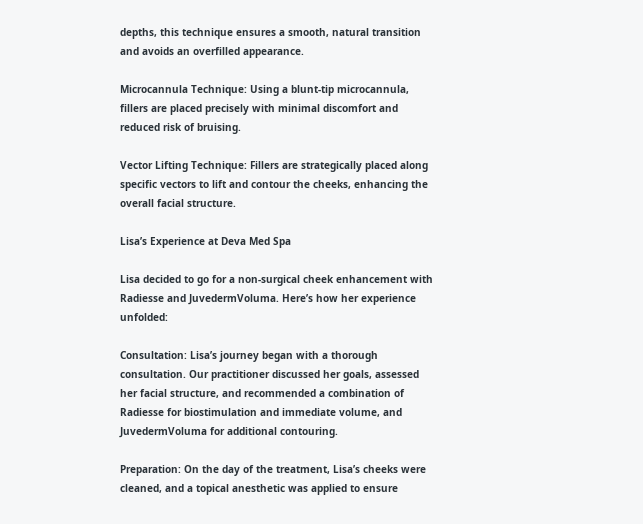depths, this technique ensures a smooth, natural transition and avoids an overfilled appearance.

Microcannula Technique: Using a blunt-tip microcannula, fillers are placed precisely with minimal discomfort and reduced risk of bruising.

Vector Lifting Technique: Fillers are strategically placed along specific vectors to lift and contour the cheeks, enhancing the overall facial structure.

Lisa’s Experience at Deva Med Spa

Lisa decided to go for a non-surgical cheek enhancement with Radiesse and JuvedermVoluma. Here’s how her experience unfolded:

Consultation: Lisa’s journey began with a thorough consultation. Our practitioner discussed her goals, assessed her facial structure, and recommended a combination of Radiesse for biostimulation and immediate volume, and JuvedermVoluma for additional contouring.

Preparation: On the day of the treatment, Lisa’s cheeks were cleaned, and a topical anesthetic was applied to ensure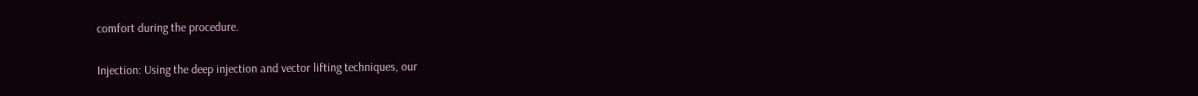comfort during the procedure.

Injection: Using the deep injection and vector lifting techniques, our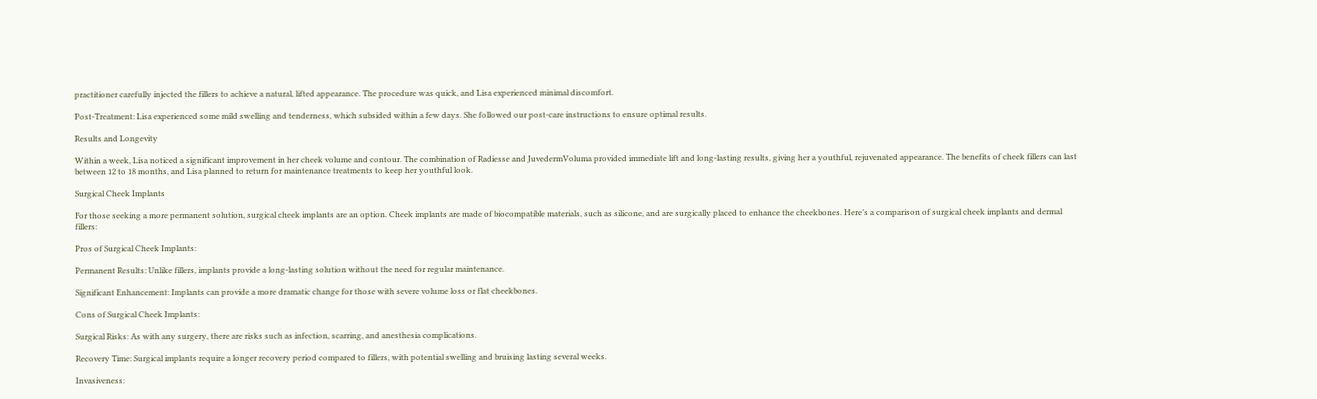practitioner carefully injected the fillers to achieve a natural, lifted appearance. The procedure was quick, and Lisa experienced minimal discomfort.

Post-Treatment: Lisa experienced some mild swelling and tenderness, which subsided within a few days. She followed our post-care instructions to ensure optimal results.

Results and Longevity

Within a week, Lisa noticed a significant improvement in her cheek volume and contour. The combination of Radiesse and JuvedermVoluma provided immediate lift and long-lasting results, giving her a youthful, rejuvenated appearance. The benefits of cheek fillers can last between 12 to 18 months, and Lisa planned to return for maintenance treatments to keep her youthful look.

Surgical Cheek Implants

For those seeking a more permanent solution, surgical cheek implants are an option. Cheek implants are made of biocompatible materials, such as silicone, and are surgically placed to enhance the cheekbones. Here’s a comparison of surgical cheek implants and dermal fillers:

Pros of Surgical Cheek Implants:

Permanent Results: Unlike fillers, implants provide a long-lasting solution without the need for regular maintenance.

Significant Enhancement: Implants can provide a more dramatic change for those with severe volume loss or flat cheekbones.

Cons of Surgical Cheek Implants:

Surgical Risks: As with any surgery, there are risks such as infection, scarring, and anesthesia complications.

Recovery Time: Surgical implants require a longer recovery period compared to fillers, with potential swelling and bruising lasting several weeks.

Invasiveness: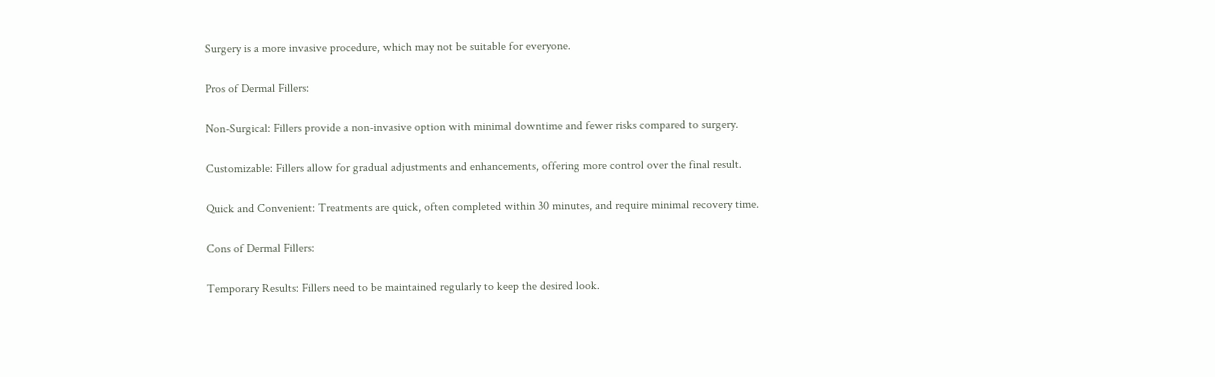Surgery is a more invasive procedure, which may not be suitable for everyone.

Pros of Dermal Fillers:

Non-Surgical: Fillers provide a non-invasive option with minimal downtime and fewer risks compared to surgery.

Customizable: Fillers allow for gradual adjustments and enhancements, offering more control over the final result.

Quick and Convenient: Treatments are quick, often completed within 30 minutes, and require minimal recovery time.

Cons of Dermal Fillers:

Temporary Results: Fillers need to be maintained regularly to keep the desired look.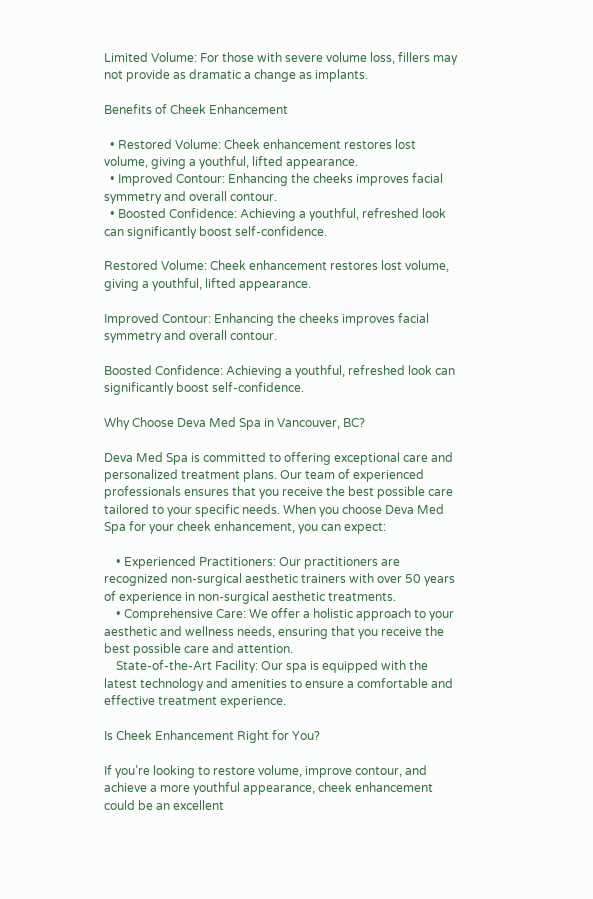Limited Volume: For those with severe volume loss, fillers may not provide as dramatic a change as implants.

Benefits of Cheek Enhancement

  • Restored Volume: Cheek enhancement restores lost volume, giving a youthful, lifted appearance.
  • Improved Contour: Enhancing the cheeks improves facial symmetry and overall contour.
  • Boosted Confidence: Achieving a youthful, refreshed look can significantly boost self-confidence.

Restored Volume: Cheek enhancement restores lost volume, giving a youthful, lifted appearance.

Improved Contour: Enhancing the cheeks improves facial symmetry and overall contour.

Boosted Confidence: Achieving a youthful, refreshed look can significantly boost self-confidence.

Why Choose Deva Med Spa in Vancouver, BC?

Deva Med Spa is committed to offering exceptional care and personalized treatment plans. Our team of experienced professionals ensures that you receive the best possible care tailored to your specific needs. When you choose Deva Med Spa for your cheek enhancement, you can expect:

    • Experienced Practitioners: Our practitioners are recognized non-surgical aesthetic trainers with over 50 years of experience in non-surgical aesthetic treatments.
    • Comprehensive Care: We offer a holistic approach to your aesthetic and wellness needs, ensuring that you receive the best possible care and attention.
    State-of-the-Art Facility: Our spa is equipped with the latest technology and amenities to ensure a comfortable and effective treatment experience.

Is Cheek Enhancement Right for You?

If you’re looking to restore volume, improve contour, and achieve a more youthful appearance, cheek enhancement could be an excellent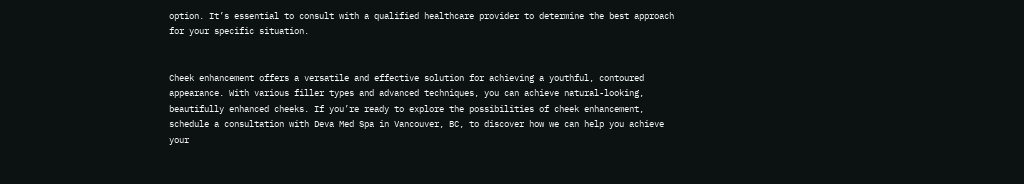option. It’s essential to consult with a qualified healthcare provider to determine the best approach for your specific situation.


Cheek enhancement offers a versatile and effective solution for achieving a youthful, contoured appearance. With various filler types and advanced techniques, you can achieve natural-looking, beautifully enhanced cheeks. If you’re ready to explore the possibilities of cheek enhancement, schedule a consultation with Deva Med Spa in Vancouver, BC, to discover how we can help you achieve your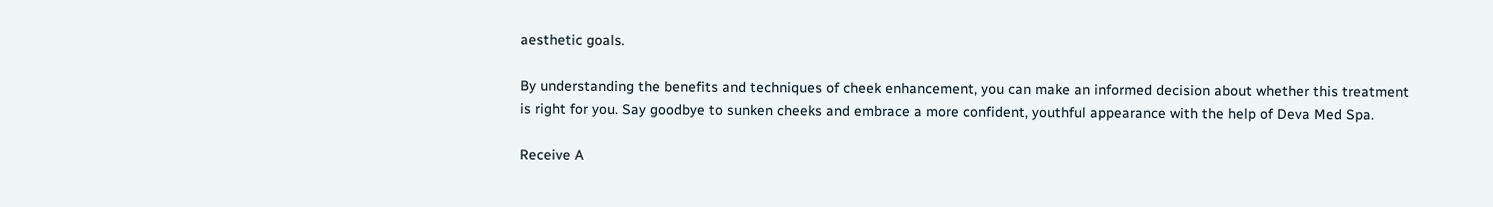aesthetic goals.

By understanding the benefits and techniques of cheek enhancement, you can make an informed decision about whether this treatment is right for you. Say goodbye to sunken cheeks and embrace a more confident, youthful appearance with the help of Deva Med Spa.

Receive A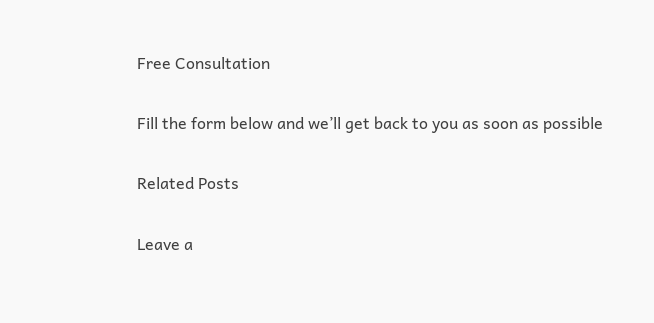Free Consultation

Fill the form below and we’ll get back to you as soon as possible

Related Posts

Leave a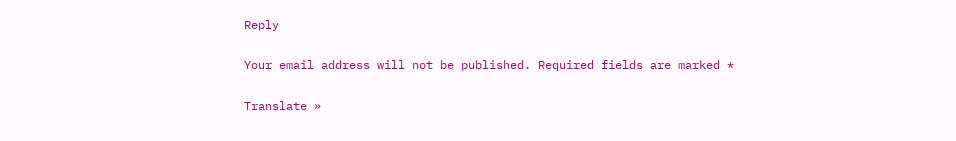Reply

Your email address will not be published. Required fields are marked *

Translate »